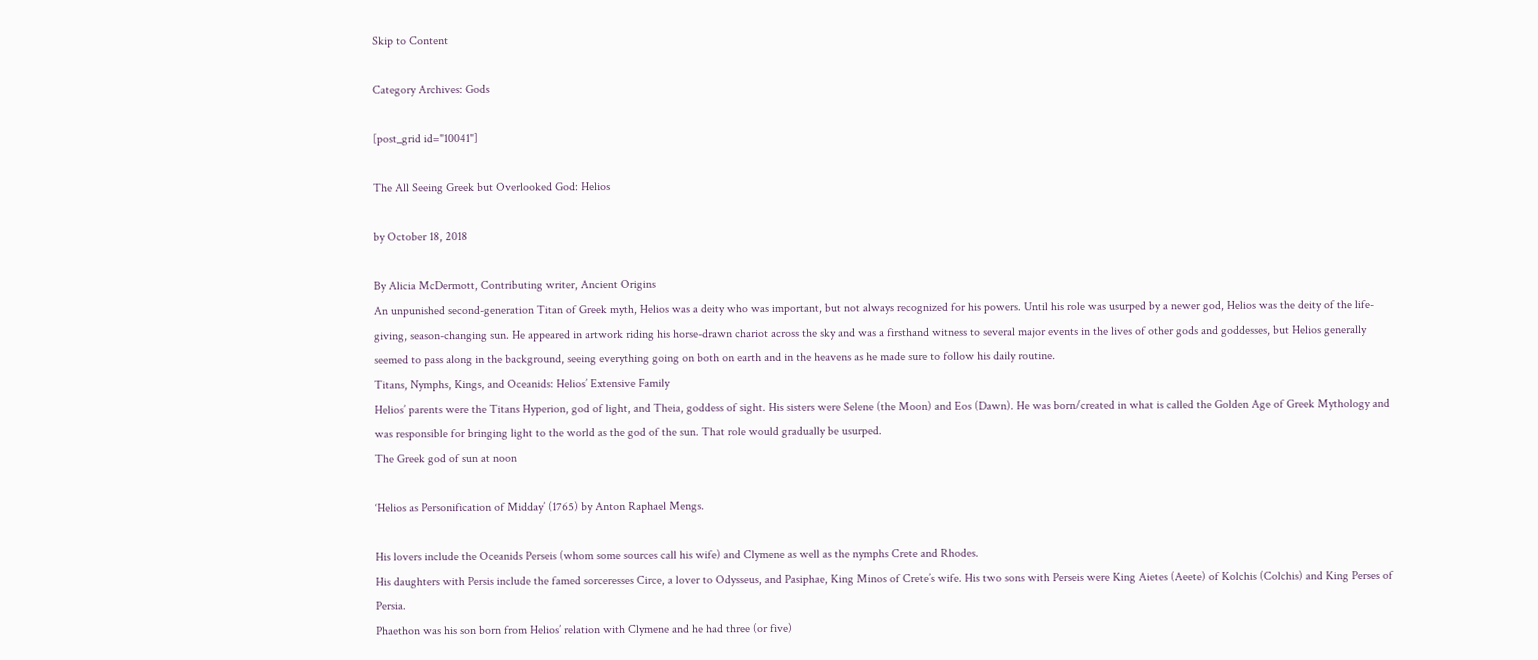Skip to Content

Category Archives: Gods

[post_grid id="10041"]

The All Seeing Greek but Overlooked God: Helios

by October 18, 2018

By Alicia McDermott, Contributing writer, Ancient Origins
An unpunished second-generation Titan of Greek myth, Helios was a deity who was important, but not always recognized for his powers. Until his role was usurped by a newer god, Helios was the deity of the life-giving, season-changing sun. He appeared in artwork riding his horse-drawn chariot across the sky and was a firsthand witness to several major events in the lives of other gods and goddesses, but Helios generally seemed to pass along in the background, seeing everything going on both on earth and in the heavens as he made sure to follow his daily routine.
Titans, Nymphs, Kings, and Oceanids: Helios’ Extensive Family
Helios’ parents were the Titans Hyperion, god of light, and Theia, goddess of sight. His sisters were Selene (the Moon) and Eos (Dawn). He was born/created in what is called the Golden Age of Greek Mythology and was responsible for bringing light to the world as the god of the sun. That role would gradually be usurped.
The Greek god of sun at noon

‘Helios as Personification of Midday’ (1765) by Anton Raphael Mengs.

His lovers include the Oceanids Perseis (whom some sources call his wife) and Clymene as well as the nymphs Crete and Rhodes.
His daughters with Persis include the famed sorceresses Circe, a lover to Odysseus, and Pasiphae, King Minos of Crete’s wife. His two sons with Perseis were King Aietes (Aeete) of Kolchis (Colchis) and King Perses of Persia.
Phaethon was his son born from Helios’ relation with Clymene and he had three (or five)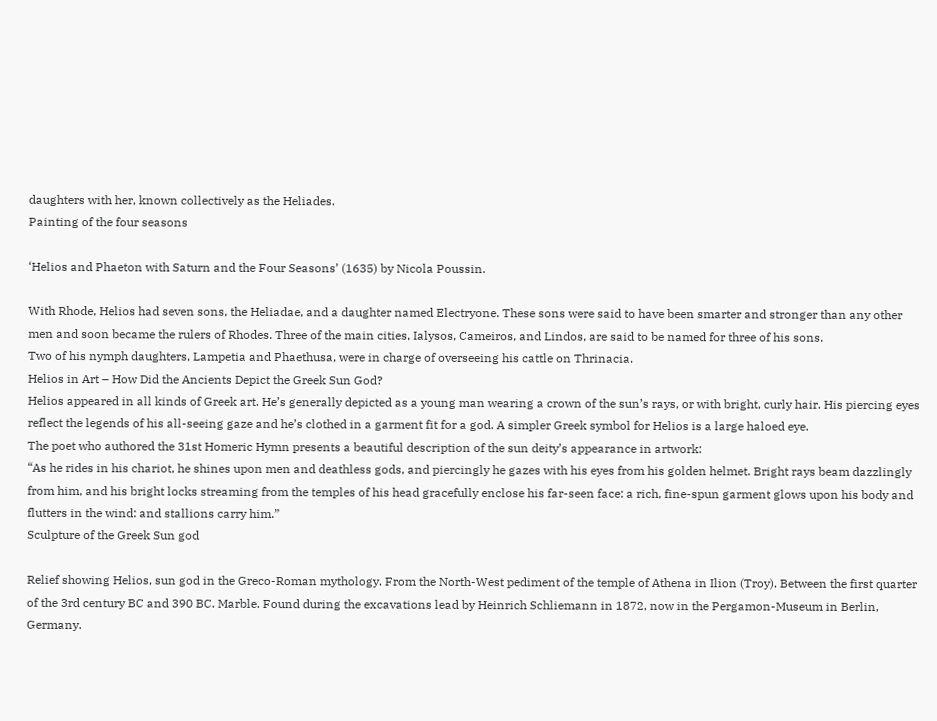daughters with her, known collectively as the Heliades.
Painting of the four seasons

‘Helios and Phaeton with Saturn and the Four Seasons’ (1635) by Nicola Poussin.

With Rhode, Helios had seven sons, the Heliadae, and a daughter named Electryone. These sons were said to have been smarter and stronger than any other men and soon became the rulers of Rhodes. Three of the main cities, Ialysos, Cameiros, and Lindos, are said to be named for three of his sons.
Two of his nymph daughters, Lampetia and Phaethusa, were in charge of overseeing his cattle on Thrinacia.
Helios in Art – How Did the Ancients Depict the Greek Sun God?
Helios appeared in all kinds of Greek art. He’s generally depicted as a young man wearing a crown of the sun’s rays, or with bright, curly hair. His piercing eyes reflect the legends of his all-seeing gaze and he’s clothed in a garment fit for a god. A simpler Greek symbol for Helios is a large haloed eye.
The poet who authored the 31st Homeric Hymn presents a beautiful description of the sun deity’s appearance in artwork:
“As he rides in his chariot, he shines upon men and deathless gods, and piercingly he gazes with his eyes from his golden helmet. Bright rays beam dazzlingly from him, and his bright locks streaming from the temples of his head gracefully enclose his far-seen face: a rich, fine-spun garment glows upon his body and flutters in the wind: and stallions carry him.”
Sculpture of the Greek Sun god

Relief showing Helios, sun god in the Greco-Roman mythology. From the North-West pediment of the temple of Athena in Ilion (Troy). Between the first quarter of the 3rd century BC and 390 BC. Marble. Found during the excavations lead by Heinrich Schliemann in 1872, now in the Pergamon-Museum in Berlin, Germany.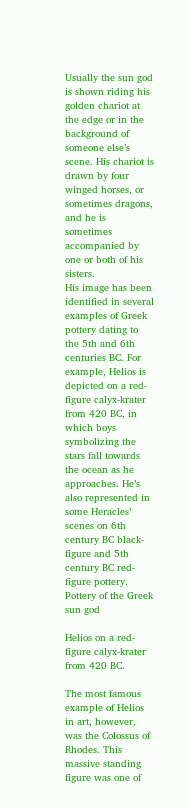Usually the sun god is shown riding his golden chariot at the edge or in the background of someone else’s scene. His chariot is drawn by four winged horses, or sometimes dragons, and he is sometimes accompanied by one or both of his sisters.
His image has been identified in several examples of Greek pottery dating to the 5th and 6th centuries BC. For example, Helios is depicted on a red-figure calyx-krater from 420 BC, in which boys symbolizing the stars fall towards the ocean as he approaches. He’s also represented in some Heracles’ scenes on 6th century BC black-figure and 5th century BC red-figure pottery.
Pottery of the Greek sun god

Helios on a red-figure calyx-krater from 420 BC.

The most famous example of Helios in art, however, was the Colossus of Rhodes. This massive standing figure was one of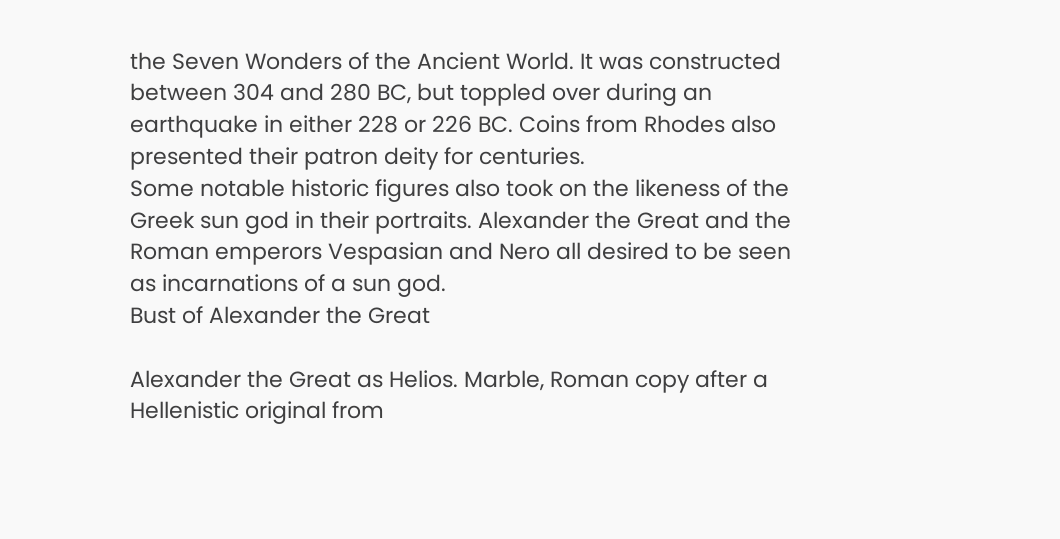the Seven Wonders of the Ancient World. It was constructed between 304 and 280 BC, but toppled over during an earthquake in either 228 or 226 BC. Coins from Rhodes also presented their patron deity for centuries.
Some notable historic figures also took on the likeness of the Greek sun god in their portraits. Alexander the Great and the Roman emperors Vespasian and Nero all desired to be seen as incarnations of a sun god.
Bust of Alexander the Great

Alexander the Great as Helios. Marble, Roman copy after a Hellenistic original from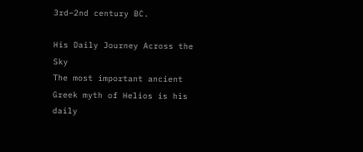3rd–2nd century BC.

His Daily Journey Across the Sky
The most important ancient Greek myth of Helios is his daily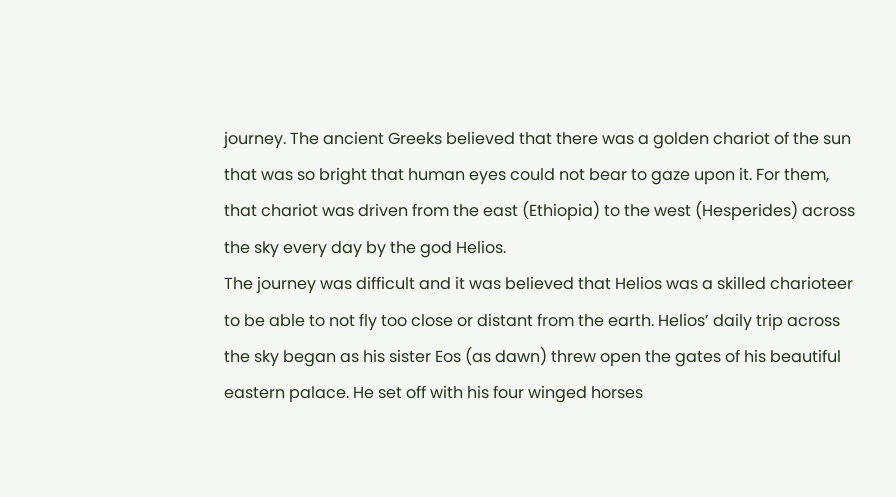journey. The ancient Greeks believed that there was a golden chariot of the sun that was so bright that human eyes could not bear to gaze upon it. For them, that chariot was driven from the east (Ethiopia) to the west (Hesperides) across the sky every day by the god Helios.
The journey was difficult and it was believed that Helios was a skilled charioteer to be able to not fly too close or distant from the earth. Helios’ daily trip across the sky began as his sister Eos (as dawn) threw open the gates of his beautiful eastern palace. He set off with his four winged horses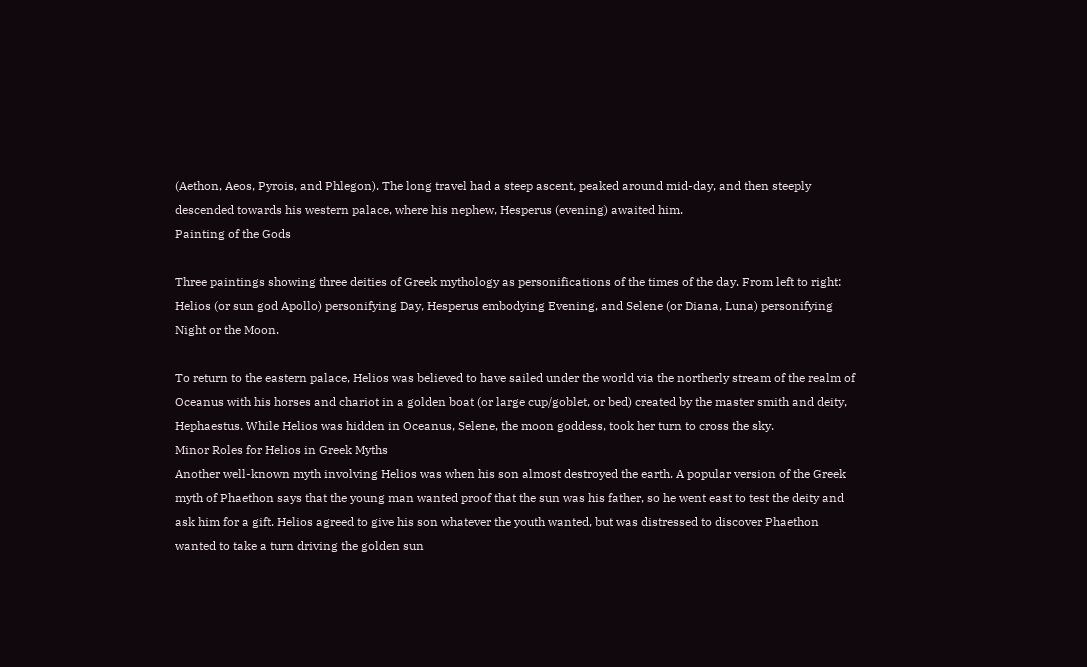(Aethon, Aeos, Pyrois, and Phlegon). The long travel had a steep ascent, peaked around mid-day, and then steeply descended towards his western palace, where his nephew, Hesperus (evening) awaited him.
Painting of the Gods

Three paintings showing three deities of Greek mythology as personifications of the times of the day. From left to right: Helios (or sun god Apollo) personifying Day, Hesperus embodying Evening, and Selene (or Diana, Luna) personifying Night or the Moon.

To return to the eastern palace, Helios was believed to have sailed under the world via the northerly stream of the realm of Oceanus with his horses and chariot in a golden boat (or large cup/goblet, or bed) created by the master smith and deity, Hephaestus. While Helios was hidden in Oceanus, Selene, the moon goddess, took her turn to cross the sky.
Minor Roles for Helios in Greek Myths
Another well-known myth involving Helios was when his son almost destroyed the earth. A popular version of the Greek myth of Phaethon says that the young man wanted proof that the sun was his father, so he went east to test the deity and ask him for a gift. Helios agreed to give his son whatever the youth wanted, but was distressed to discover Phaethon wanted to take a turn driving the golden sun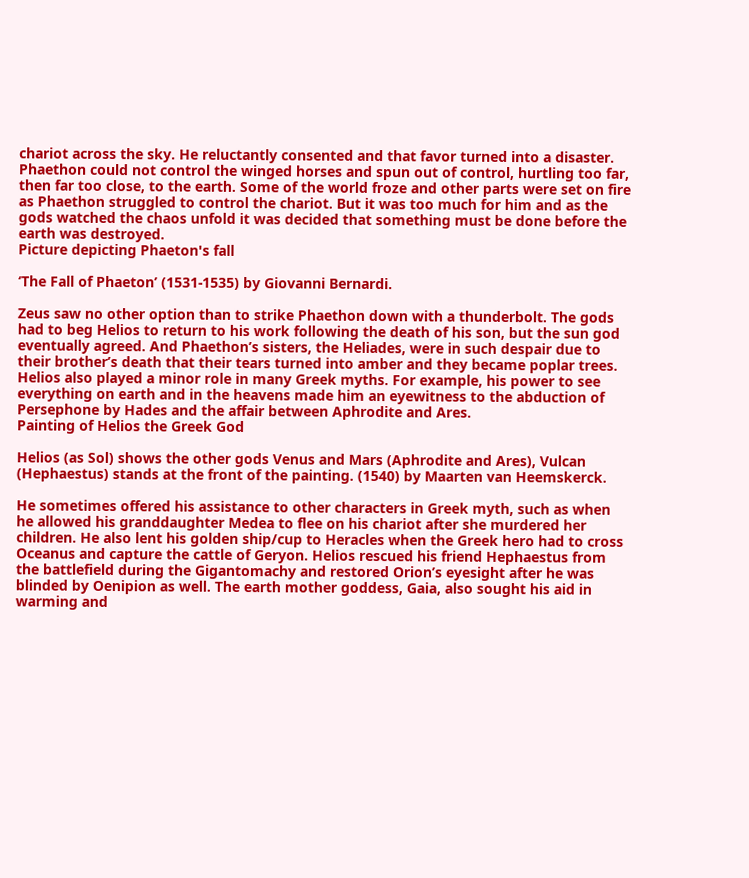chariot across the sky. He reluctantly consented and that favor turned into a disaster.
Phaethon could not control the winged horses and spun out of control, hurtling too far, then far too close, to the earth. Some of the world froze and other parts were set on fire as Phaethon struggled to control the chariot. But it was too much for him and as the gods watched the chaos unfold it was decided that something must be done before the earth was destroyed.
Picture depicting Phaeton's fall

‘The Fall of Phaeton’ (1531-1535) by Giovanni Bernardi.

Zeus saw no other option than to strike Phaethon down with a thunderbolt. The gods had to beg Helios to return to his work following the death of his son, but the sun god eventually agreed. And Phaethon’s sisters, the Heliades, were in such despair due to their brother’s death that their tears turned into amber and they became poplar trees.
Helios also played a minor role in many Greek myths. For example, his power to see everything on earth and in the heavens made him an eyewitness to the abduction of Persephone by Hades and the affair between Aphrodite and Ares.
Painting of Helios the Greek God

Helios (as Sol) shows the other gods Venus and Mars (Aphrodite and Ares), Vulcan (Hephaestus) stands at the front of the painting. (1540) by Maarten van Heemskerck.

He sometimes offered his assistance to other characters in Greek myth, such as when he allowed his granddaughter Medea to flee on his chariot after she murdered her children. He also lent his golden ship/cup to Heracles when the Greek hero had to cross Oceanus and capture the cattle of Geryon. Helios rescued his friend Hephaestus from the battlefield during the Gigantomachy and restored Orion’s eyesight after he was blinded by Oenipion as well. The earth mother goddess, Gaia, also sought his aid in warming and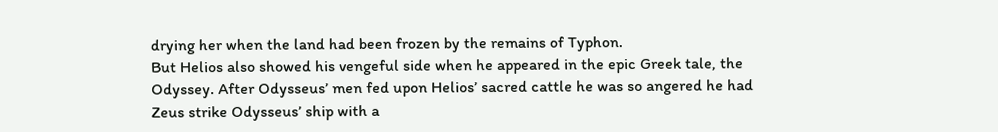drying her when the land had been frozen by the remains of Typhon.
But Helios also showed his vengeful side when he appeared in the epic Greek tale, the Odyssey. After Odysseus’ men fed upon Helios’ sacred cattle he was so angered he had Zeus strike Odysseus’ ship with a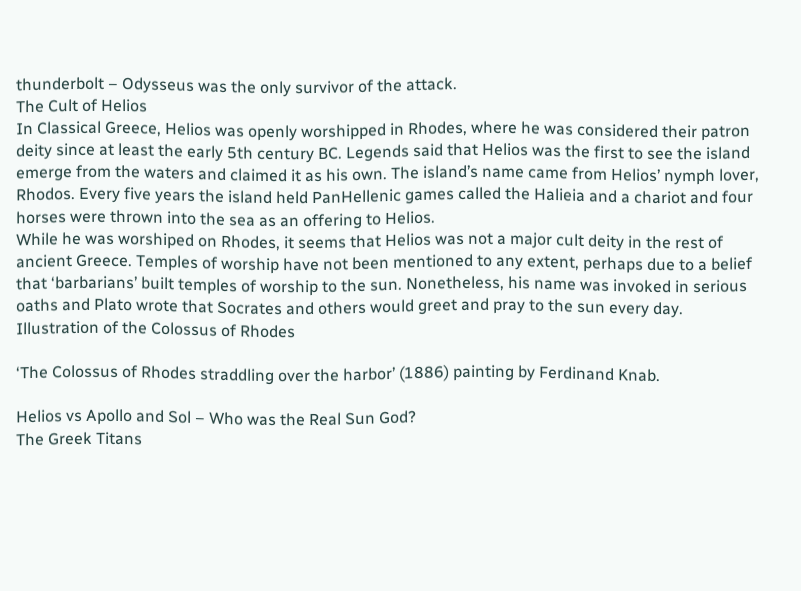thunderbolt – Odysseus was the only survivor of the attack.
The Cult of Helios
In Classical Greece, Helios was openly worshipped in Rhodes, where he was considered their patron deity since at least the early 5th century BC. Legends said that Helios was the first to see the island emerge from the waters and claimed it as his own. The island’s name came from Helios’ nymph lover, Rhodos. Every five years the island held PanHellenic games called the Halieia and a chariot and four horses were thrown into the sea as an offering to Helios.
While he was worshiped on Rhodes, it seems that Helios was not a major cult deity in the rest of ancient Greece. Temples of worship have not been mentioned to any extent, perhaps due to a belief that ‘barbarians’ built temples of worship to the sun. Nonetheless, his name was invoked in serious oaths and Plato wrote that Socrates and others would greet and pray to the sun every day.
Illustration of the Colossus of Rhodes

‘The Colossus of Rhodes straddling over the harbor’ (1886) painting by Ferdinand Knab.

Helios vs Apollo and Sol – Who was the Real Sun God?
The Greek Titans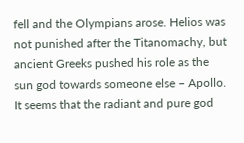fell and the Olympians arose. Helios was not punished after the Titanomachy, but ancient Greeks pushed his role as the sun god towards someone else – Apollo.
It seems that the radiant and pure god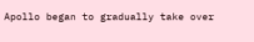Apollo began to gradually take over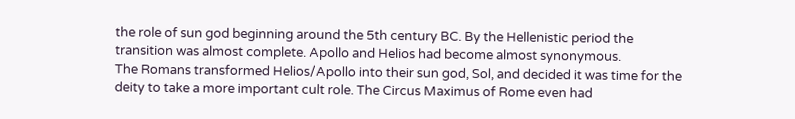the role of sun god beginning around the 5th century BC. By the Hellenistic period the transition was almost complete. Apollo and Helios had become almost synonymous.
The Romans transformed Helios/Apollo into their sun god, Sol, and decided it was time for the deity to take a more important cult role. The Circus Maximus of Rome even had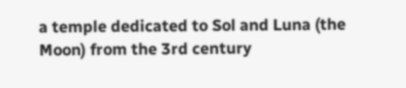a temple dedicated to Sol and Luna (the Moon) from the 3rd century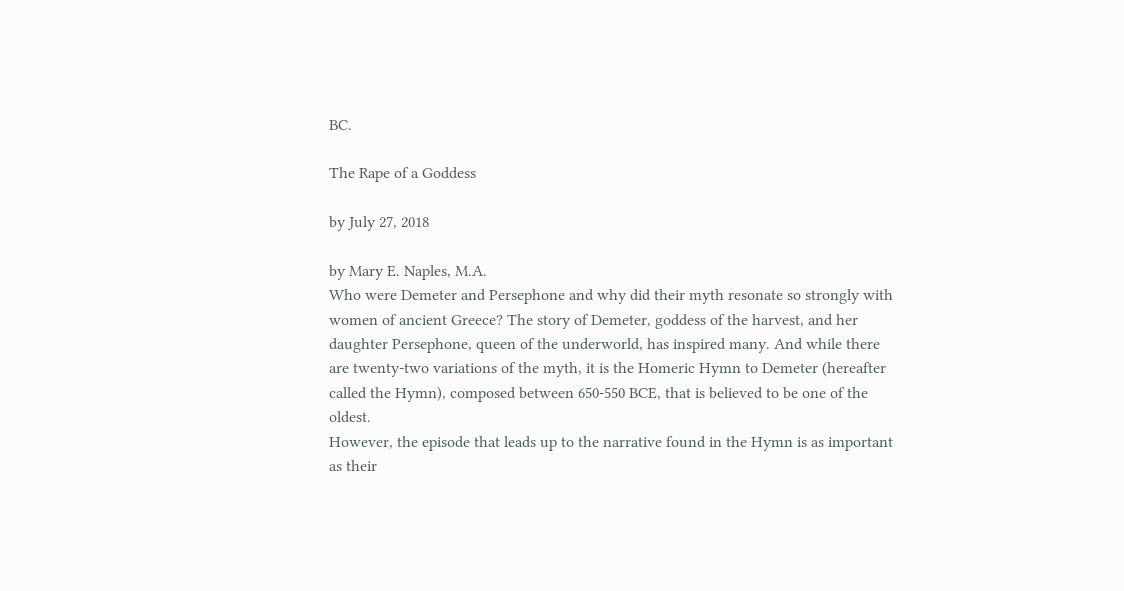BC.

The Rape of a Goddess

by July 27, 2018

by Mary E. Naples, M.A.
Who were Demeter and Persephone and why did their myth resonate so strongly with women of ancient Greece? The story of Demeter, goddess of the harvest, and her daughter Persephone, queen of the underworld, has inspired many. And while there are twenty-two variations of the myth, it is the Homeric Hymn to Demeter (hereafter called the Hymn), composed between 650-550 BCE, that is believed to be one of the oldest.
However, the episode that leads up to the narrative found in the Hymn is as important as their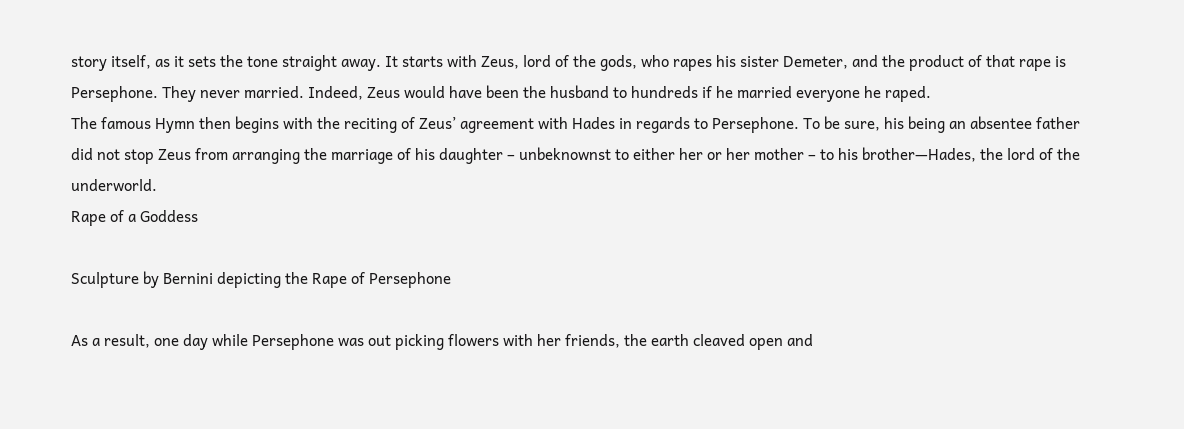story itself, as it sets the tone straight away. It starts with Zeus, lord of the gods, who rapes his sister Demeter, and the product of that rape is Persephone. They never married. Indeed, Zeus would have been the husband to hundreds if he married everyone he raped.
The famous Hymn then begins with the reciting of Zeus’ agreement with Hades in regards to Persephone. To be sure, his being an absentee father did not stop Zeus from arranging the marriage of his daughter – unbeknownst to either her or her mother – to his brother—Hades, the lord of the underworld.
Rape of a Goddess

Sculpture by Bernini depicting the Rape of Persephone

As a result, one day while Persephone was out picking flowers with her friends, the earth cleaved open and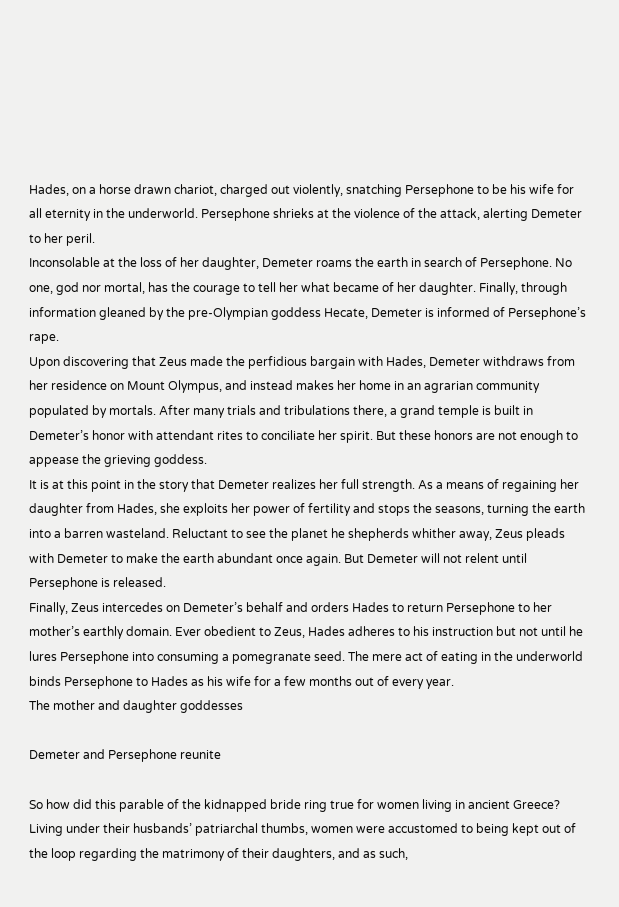Hades, on a horse drawn chariot, charged out violently, snatching Persephone to be his wife for all eternity in the underworld. Persephone shrieks at the violence of the attack, alerting Demeter to her peril.
Inconsolable at the loss of her daughter, Demeter roams the earth in search of Persephone. No one, god nor mortal, has the courage to tell her what became of her daughter. Finally, through information gleaned by the pre-Olympian goddess Hecate, Demeter is informed of Persephone’s rape.
Upon discovering that Zeus made the perfidious bargain with Hades, Demeter withdraws from her residence on Mount Olympus, and instead makes her home in an agrarian community populated by mortals. After many trials and tribulations there, a grand temple is built in Demeter’s honor with attendant rites to conciliate her spirit. But these honors are not enough to appease the grieving goddess.
It is at this point in the story that Demeter realizes her full strength. As a means of regaining her daughter from Hades, she exploits her power of fertility and stops the seasons, turning the earth into a barren wasteland. Reluctant to see the planet he shepherds whither away, Zeus pleads with Demeter to make the earth abundant once again. But Demeter will not relent until Persephone is released.
Finally, Zeus intercedes on Demeter’s behalf and orders Hades to return Persephone to her mother’s earthly domain. Ever obedient to Zeus, Hades adheres to his instruction but not until he lures Persephone into consuming a pomegranate seed. The mere act of eating in the underworld binds Persephone to Hades as his wife for a few months out of every year.
The mother and daughter goddesses

Demeter and Persephone reunite

So how did this parable of the kidnapped bride ring true for women living in ancient Greece?
Living under their husbands’ patriarchal thumbs, women were accustomed to being kept out of the loop regarding the matrimony of their daughters, and as such,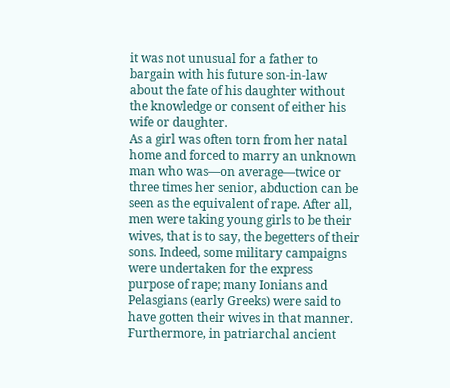it was not unusual for a father to bargain with his future son-in-law about the fate of his daughter without the knowledge or consent of either his wife or daughter.
As a girl was often torn from her natal home and forced to marry an unknown man who was—on average—twice or three times her senior, abduction can be seen as the equivalent of rape. After all, men were taking young girls to be their wives, that is to say, the begetters of their sons. Indeed, some military campaigns were undertaken for the express purpose of rape; many Ionians and Pelasgians (early Greeks) were said to have gotten their wives in that manner.
Furthermore, in patriarchal ancient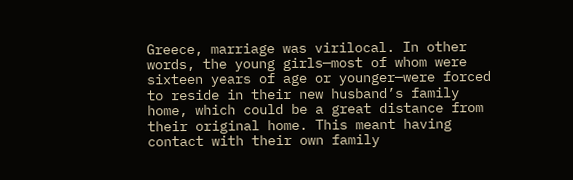Greece, marriage was virilocal. In other words, the young girls—most of whom were sixteen years of age or younger—were forced to reside in their new husband’s family home, which could be a great distance from their original home. This meant having contact with their own family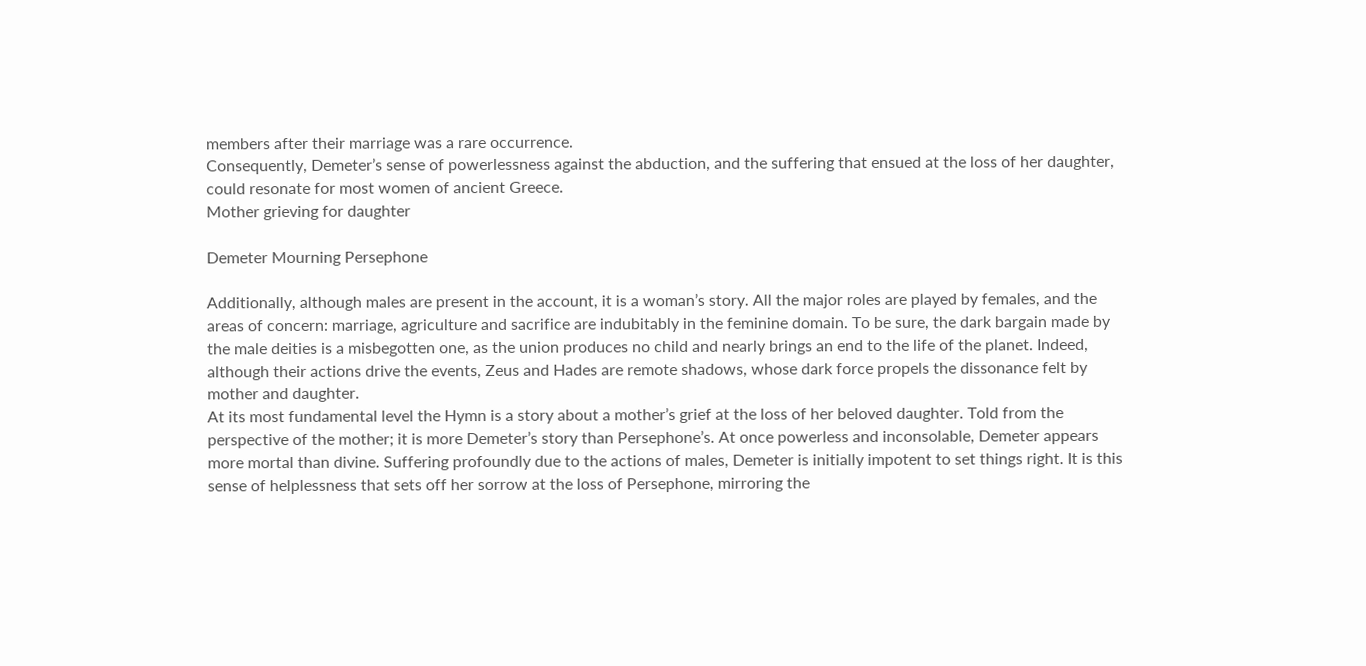members after their marriage was a rare occurrence.
Consequently, Demeter’s sense of powerlessness against the abduction, and the suffering that ensued at the loss of her daughter, could resonate for most women of ancient Greece.
Mother grieving for daughter

Demeter Mourning Persephone

Additionally, although males are present in the account, it is a woman’s story. All the major roles are played by females, and the areas of concern: marriage, agriculture and sacrifice are indubitably in the feminine domain. To be sure, the dark bargain made by the male deities is a misbegotten one, as the union produces no child and nearly brings an end to the life of the planet. Indeed, although their actions drive the events, Zeus and Hades are remote shadows, whose dark force propels the dissonance felt by mother and daughter.
At its most fundamental level the Hymn is a story about a mother’s grief at the loss of her beloved daughter. Told from the perspective of the mother; it is more Demeter’s story than Persephone’s. At once powerless and inconsolable, Demeter appears more mortal than divine. Suffering profoundly due to the actions of males, Demeter is initially impotent to set things right. It is this sense of helplessness that sets off her sorrow at the loss of Persephone, mirroring the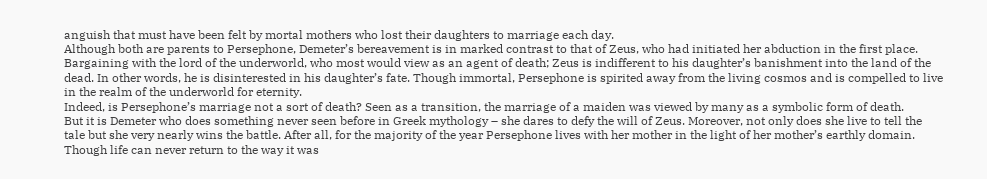anguish that must have been felt by mortal mothers who lost their daughters to marriage each day.
Although both are parents to Persephone, Demeter’s bereavement is in marked contrast to that of Zeus, who had initiated her abduction in the first place. Bargaining with the lord of the underworld, who most would view as an agent of death; Zeus is indifferent to his daughter’s banishment into the land of the dead. In other words, he is disinterested in his daughter’s fate. Though immortal, Persephone is spirited away from the living cosmos and is compelled to live in the realm of the underworld for eternity.
Indeed, is Persephone’s marriage not a sort of death? Seen as a transition, the marriage of a maiden was viewed by many as a symbolic form of death.
But it is Demeter who does something never seen before in Greek mythology – she dares to defy the will of Zeus. Moreover, not only does she live to tell the tale but she very nearly wins the battle. After all, for the majority of the year Persephone lives with her mother in the light of her mother’s earthly domain. Though life can never return to the way it was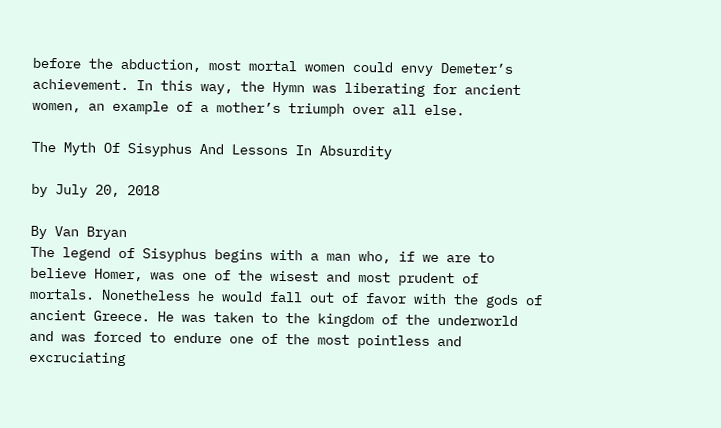before the abduction, most mortal women could envy Demeter’s achievement. In this way, the Hymn was liberating for ancient women, an example of a mother’s triumph over all else.

The Myth Of Sisyphus And Lessons In Absurdity

by July 20, 2018

By Van Bryan
The legend of Sisyphus begins with a man who, if we are to believe Homer, was one of the wisest and most prudent of mortals. Nonetheless he would fall out of favor with the gods of ancient Greece. He was taken to the kingdom of the underworld and was forced to endure one of the most pointless and excruciating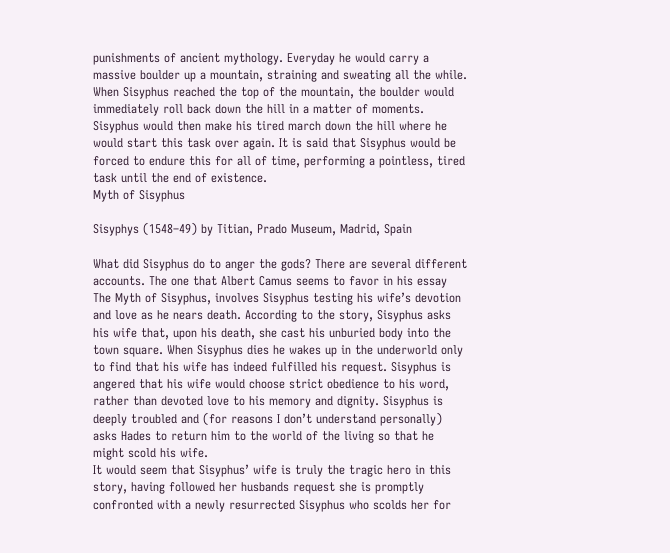punishments of ancient mythology. Everyday he would carry a massive boulder up a mountain, straining and sweating all the while. When Sisyphus reached the top of the mountain, the boulder would immediately roll back down the hill in a matter of moments. Sisyphus would then make his tired march down the hill where he would start this task over again. It is said that Sisyphus would be forced to endure this for all of time, performing a pointless, tired task until the end of existence.
Myth of Sisyphus

Sisyphys (1548–49) by Titian, Prado Museum, Madrid, Spain

What did Sisyphus do to anger the gods? There are several different accounts. The one that Albert Camus seems to favor in his essay The Myth of Sisyphus, involves Sisyphus testing his wife’s devotion and love as he nears death. According to the story, Sisyphus asks his wife that, upon his death, she cast his unburied body into the town square. When Sisyphus dies he wakes up in the underworld only to find that his wife has indeed fulfilled his request. Sisyphus is angered that his wife would choose strict obedience to his word, rather than devoted love to his memory and dignity. Sisyphus is deeply troubled and (for reasons I don’t understand personally) asks Hades to return him to the world of the living so that he might scold his wife.
It would seem that Sisyphus’ wife is truly the tragic hero in this story, having followed her husbands request she is promptly confronted with a newly resurrected Sisyphus who scolds her for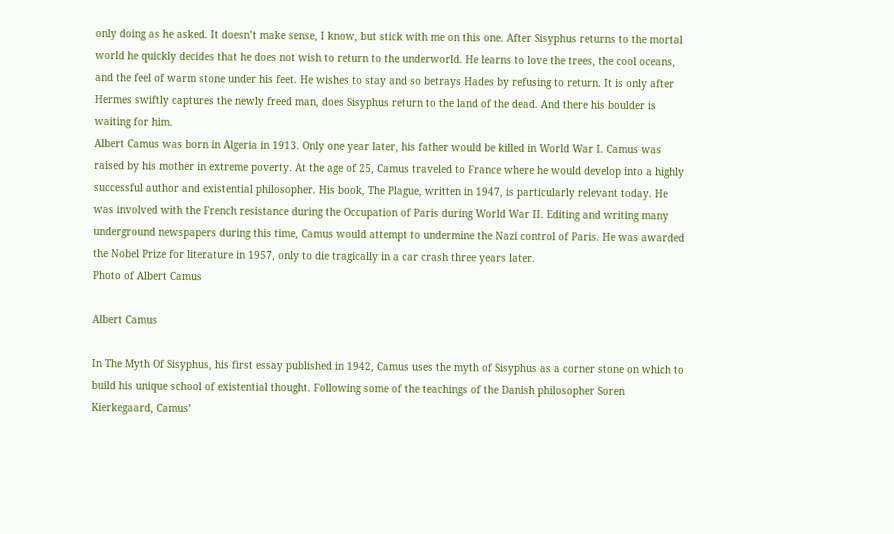only doing as he asked. It doesn’t make sense, I know, but stick with me on this one. After Sisyphus returns to the mortal world he quickly decides that he does not wish to return to the underworld. He learns to love the trees, the cool oceans, and the feel of warm stone under his feet. He wishes to stay and so betrays Hades by refusing to return. It is only after Hermes swiftly captures the newly freed man, does Sisyphus return to the land of the dead. And there his boulder is waiting for him.
Albert Camus was born in Algeria in 1913. Only one year later, his father would be killed in World War I. Camus was raised by his mother in extreme poverty. At the age of 25, Camus traveled to France where he would develop into a highly successful author and existential philosopher. His book, The Plague, written in 1947, is particularly relevant today. He was involved with the French resistance during the Occupation of Paris during World War II. Editing and writing many underground newspapers during this time, Camus would attempt to undermine the Nazi control of Paris. He was awarded the Nobel Prize for literature in 1957, only to die tragically in a car crash three years later.
Photo of Albert Camus

Albert Camus

In The Myth Of Sisyphus, his first essay published in 1942, Camus uses the myth of Sisyphus as a corner stone on which to build his unique school of existential thought. Following some of the teachings of the Danish philosopher Soren Kierkegaard, Camus’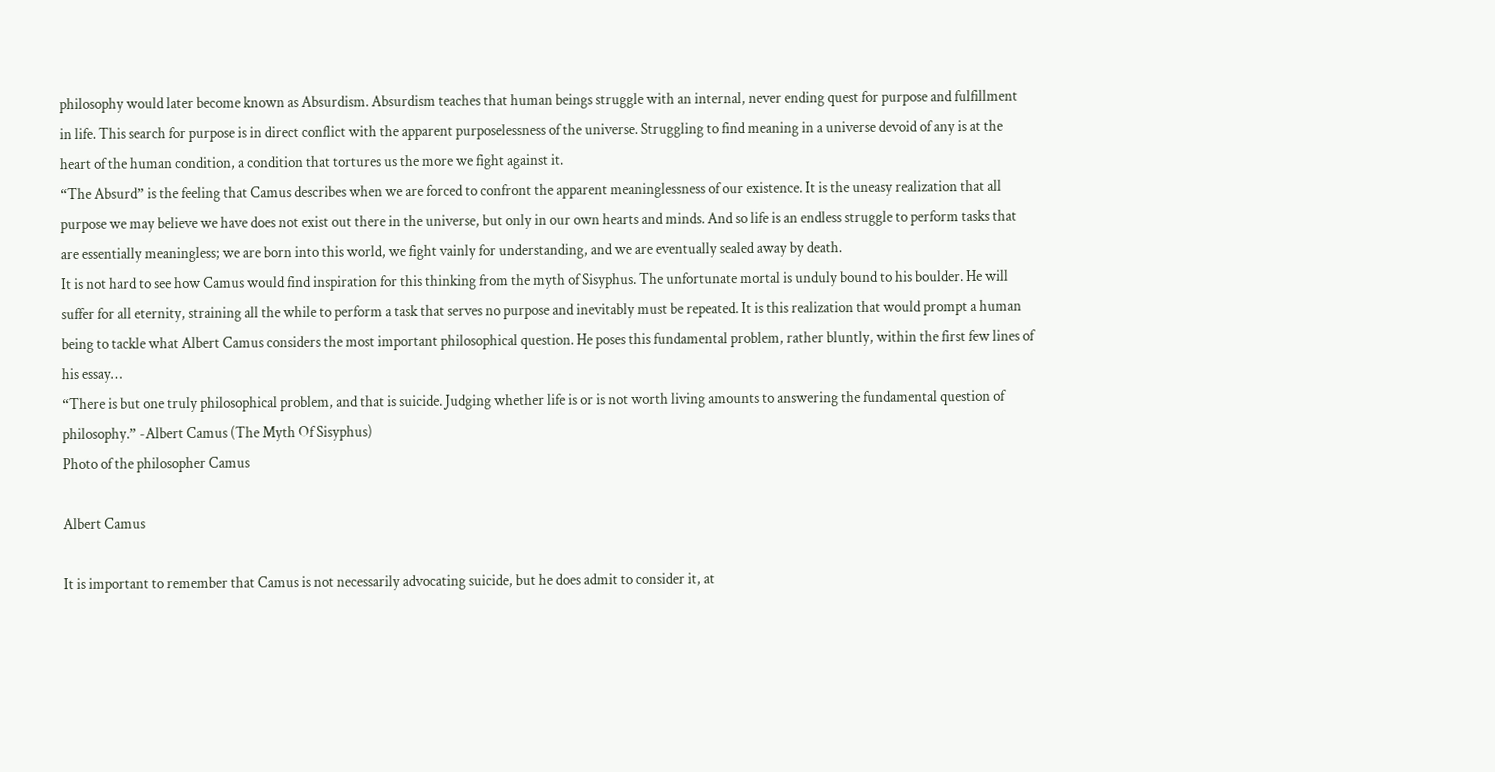philosophy would later become known as Absurdism. Absurdism teaches that human beings struggle with an internal, never ending quest for purpose and fulfillment in life. This search for purpose is in direct conflict with the apparent purposelessness of the universe. Struggling to find meaning in a universe devoid of any is at the heart of the human condition, a condition that tortures us the more we fight against it.
“The Absurd” is the feeling that Camus describes when we are forced to confront the apparent meaninglessness of our existence. It is the uneasy realization that all purpose we may believe we have does not exist out there in the universe, but only in our own hearts and minds. And so life is an endless struggle to perform tasks that are essentially meaningless; we are born into this world, we fight vainly for understanding, and we are eventually sealed away by death.
It is not hard to see how Camus would find inspiration for this thinking from the myth of Sisyphus. The unfortunate mortal is unduly bound to his boulder. He will suffer for all eternity, straining all the while to perform a task that serves no purpose and inevitably must be repeated. It is this realization that would prompt a human being to tackle what Albert Camus considers the most important philosophical question. He poses this fundamental problem, rather bluntly, within the first few lines of his essay…
“There is but one truly philosophical problem, and that is suicide. Judging whether life is or is not worth living amounts to answering the fundamental question of philosophy.” -Albert Camus (The Myth Of Sisyphus)
Photo of the philosopher Camus

Albert Camus

It is important to remember that Camus is not necessarily advocating suicide, but he does admit to consider it, at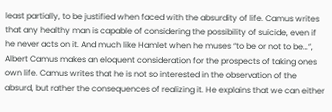least partially, to be justified when faced with the absurdity of life. Camus writes that any healthy man is capable of considering the possibility of suicide, even if he never acts on it. And much like Hamlet when he muses “to be or not to be…”, Albert Camus makes an eloquent consideration for the prospects of taking ones own life. Camus writes that he is not so interested in the observation of the absurd, but rather the consequences of realizing it. He explains that we can either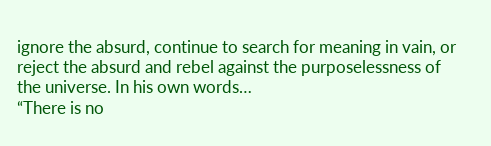ignore the absurd, continue to search for meaning in vain, or reject the absurd and rebel against the purposelessness of the universe. In his own words…
“There is no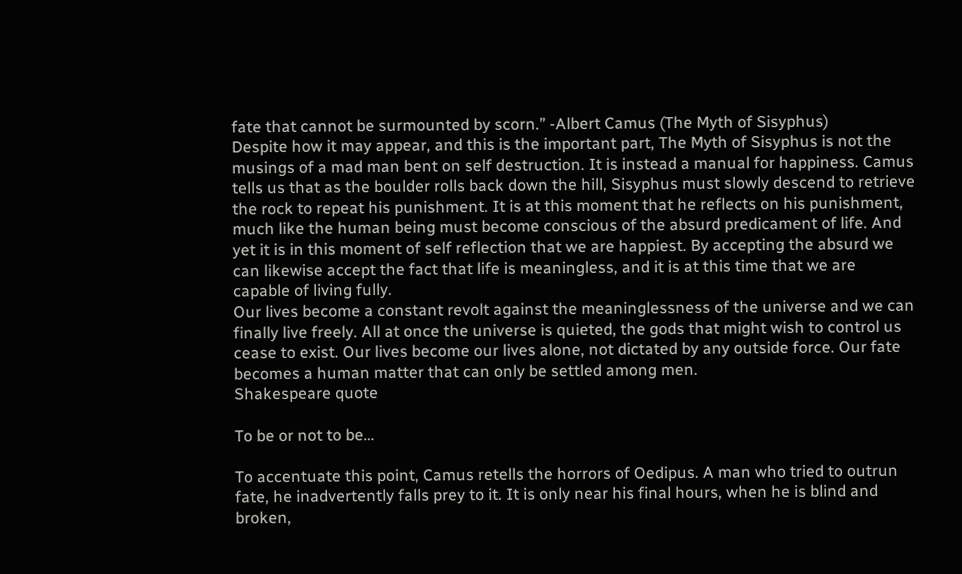fate that cannot be surmounted by scorn.” -Albert Camus (The Myth of Sisyphus)
Despite how it may appear, and this is the important part, The Myth of Sisyphus is not the musings of a mad man bent on self destruction. It is instead a manual for happiness. Camus tells us that as the boulder rolls back down the hill, Sisyphus must slowly descend to retrieve the rock to repeat his punishment. It is at this moment that he reflects on his punishment, much like the human being must become conscious of the absurd predicament of life. And yet it is in this moment of self reflection that we are happiest. By accepting the absurd we can likewise accept the fact that life is meaningless, and it is at this time that we are capable of living fully.
Our lives become a constant revolt against the meaninglessness of the universe and we can finally live freely. All at once the universe is quieted, the gods that might wish to control us cease to exist. Our lives become our lives alone, not dictated by any outside force. Our fate becomes a human matter that can only be settled among men.
Shakespeare quote

To be or not to be…

To accentuate this point, Camus retells the horrors of Oedipus. A man who tried to outrun fate, he inadvertently falls prey to it. It is only near his final hours, when he is blind and broken,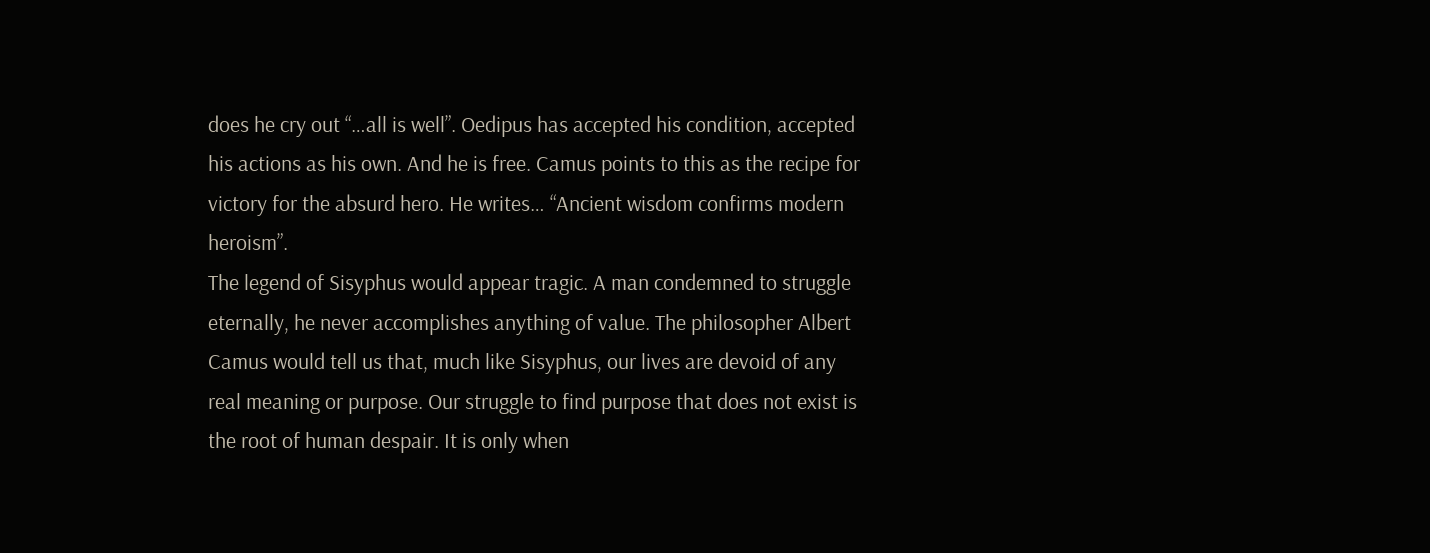does he cry out “…all is well”. Oedipus has accepted his condition, accepted his actions as his own. And he is free. Camus points to this as the recipe for victory for the absurd hero. He writes… “Ancient wisdom confirms modern heroism”.
The legend of Sisyphus would appear tragic. A man condemned to struggle eternally, he never accomplishes anything of value. The philosopher Albert Camus would tell us that, much like Sisyphus, our lives are devoid of any real meaning or purpose. Our struggle to find purpose that does not exist is the root of human despair. It is only when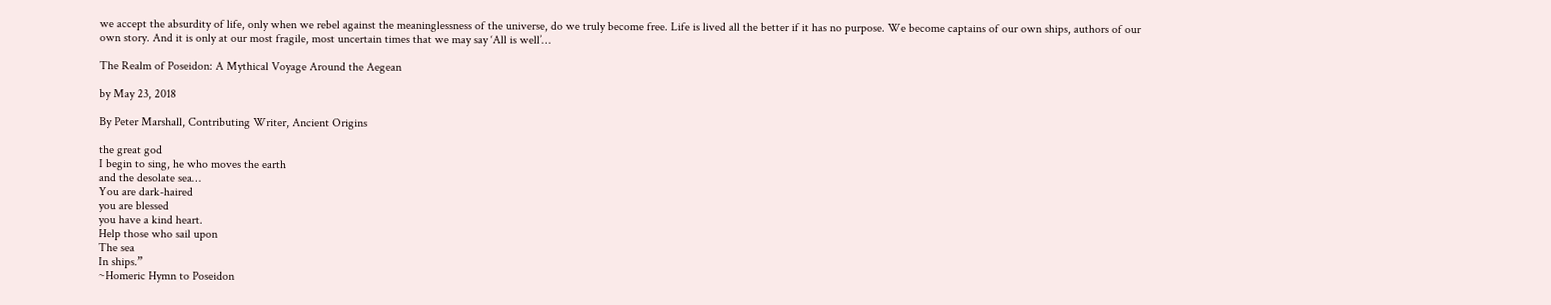we accept the absurdity of life, only when we rebel against the meaninglessness of the universe, do we truly become free. Life is lived all the better if it has no purpose. We become captains of our own ships, authors of our own story. And it is only at our most fragile, most uncertain times that we may say ‘All is well’…

The Realm of Poseidon: A Mythical Voyage Around the Aegean

by May 23, 2018

By Peter Marshall, Contributing Writer, Ancient Origins

the great god
I begin to sing, he who moves the earth
and the desolate sea…
You are dark-haired
you are blessed
you have a kind heart.
Help those who sail upon
The sea
In ships.”
~Homeric Hymn to Poseidon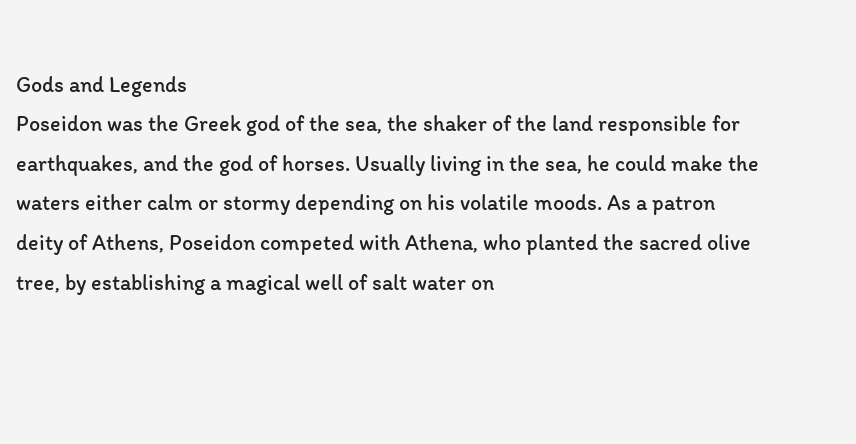Gods and Legends
Poseidon was the Greek god of the sea, the shaker of the land responsible for earthquakes, and the god of horses. Usually living in the sea, he could make the waters either calm or stormy depending on his volatile moods. As a patron deity of Athens, Poseidon competed with Athena, who planted the sacred olive tree, by establishing a magical well of salt water on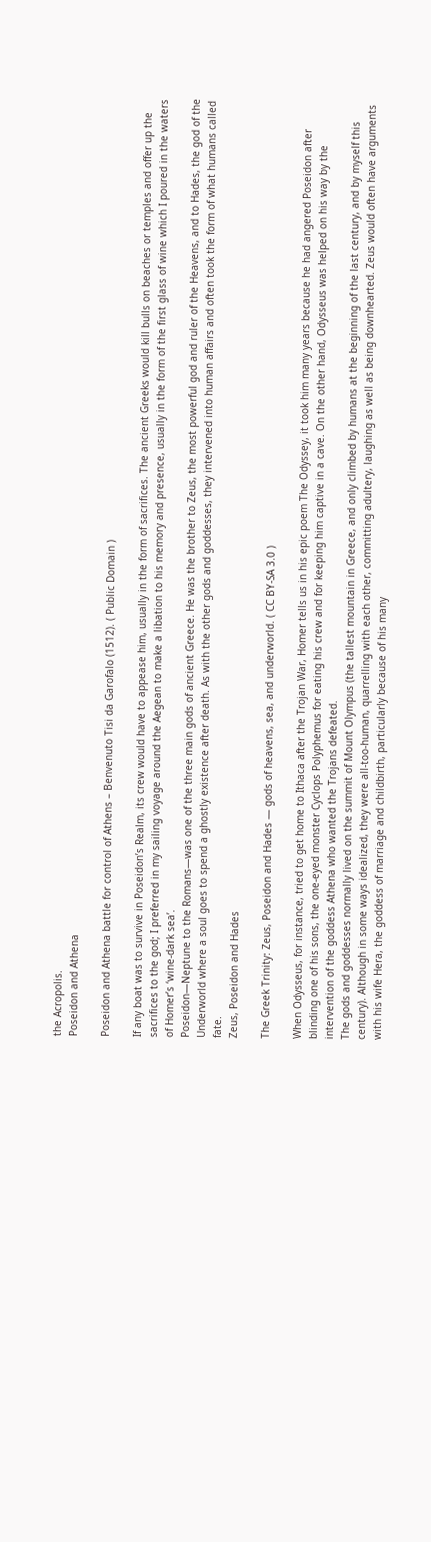the Acropolis.
Poseidon and Athena

Poseidon and Athena battle for control of Athens – Benvenuto Tisi da Garofalo (1512). ( Public Domain )

If any boat was to survive in Poseidon’s Realm, its crew would have to appease him, usually in the form of sacrifices. The ancient Greeks would kill bulls on beaches or temples and offer up the sacrifices to the god; I preferred in my sailing voyage around the Aegean to make a libation to his memory and presence, usually in the form of the first glass of wine which I poured in the waters of Homer’s ‘wine-dark sea’.
Poseidon—Neptune to the Romans—was one of the three main gods of ancient Greece. He was the brother to Zeus, the most powerful god and ruler of the Heavens, and to Hades, the god of the Underworld where a soul goes to spend a ghostly existence after death. As with the other gods and goddesses, they intervened into human affairs and often took the form of what humans called fate.
Zeus, Poseidon and Hades

The Greek Trinity: Zeus, Poseidon and Hades — gods of heavens, sea, and underworld. ( CC BY-SA 3.0 )

When Odysseus, for instance, tried to get home to Ithaca after the Trojan War, Homer tells us in his epic poem The Odyssey, it took him many years because he had angered Poseidon after blinding one of his sons, the one-eyed monster Cyclops Polyphemus for eating his crew and for keeping him captive in a cave. On the other hand, Odysseus was helped on his way by the intervention of the goddess Athena who wanted the Trojans defeated.
The gods and goddesses normally lived on the summit of Mount Olympus (the tallest mountain in Greece, and only climbed by humans at the beginning of the last century, and by myself this century). Although in some ways idealized, they were all-too-human, quarrelling with each other, committing adultery, laughing as well as being downhearted. Zeus would often have arguments with his wife Hera, the goddess of marriage and childbirth, particularly because of his many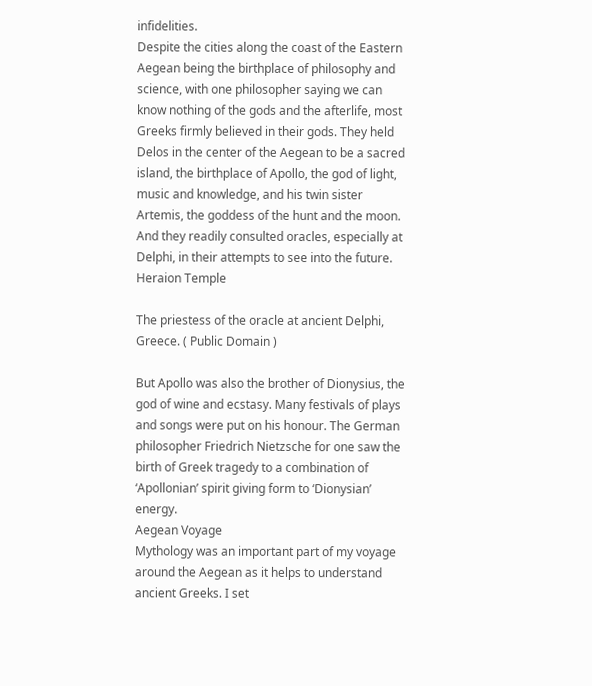infidelities.
Despite the cities along the coast of the Eastern Aegean being the birthplace of philosophy and science, with one philosopher saying we can know nothing of the gods and the afterlife, most Greeks firmly believed in their gods. They held Delos in the center of the Aegean to be a sacred island, the birthplace of Apollo, the god of light, music and knowledge, and his twin sister Artemis, the goddess of the hunt and the moon. And they readily consulted oracles, especially at Delphi, in their attempts to see into the future.
Heraion Temple

The priestess of the oracle at ancient Delphi, Greece. ( Public Domain )

But Apollo was also the brother of Dionysius, the god of wine and ecstasy. Many festivals of plays and songs were put on his honour. The German philosopher Friedrich Nietzsche for one saw the birth of Greek tragedy to a combination of ‘Apollonian’ spirit giving form to ‘Dionysian’ energy.
Aegean Voyage
Mythology was an important part of my voyage around the Aegean as it helps to understand ancient Greeks. I set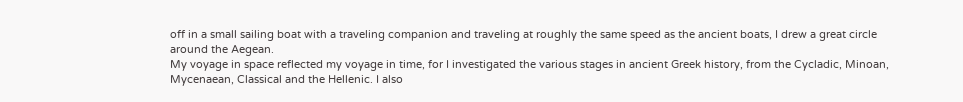off in a small sailing boat with a traveling companion and traveling at roughly the same speed as the ancient boats, I drew a great circle around the Aegean.
My voyage in space reflected my voyage in time, for I investigated the various stages in ancient Greek history, from the Cycladic, Minoan, Mycenaean, Classical and the Hellenic. I also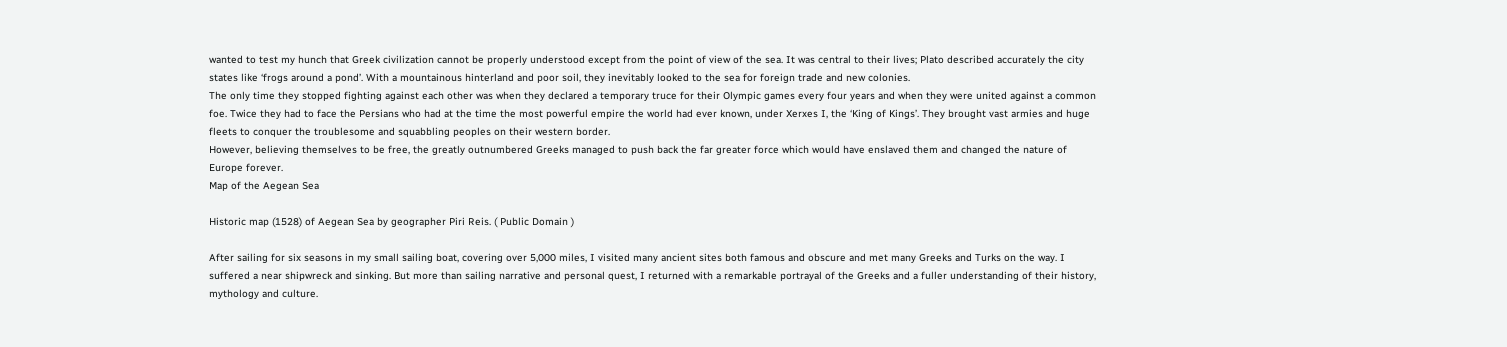wanted to test my hunch that Greek civilization cannot be properly understood except from the point of view of the sea. It was central to their lives; Plato described accurately the city states like ‘frogs around a pond’. With a mountainous hinterland and poor soil, they inevitably looked to the sea for foreign trade and new colonies.
The only time they stopped fighting against each other was when they declared a temporary truce for their Olympic games every four years and when they were united against a common foe. Twice they had to face the Persians who had at the time the most powerful empire the world had ever known, under Xerxes I, the ‘King of Kings’. They brought vast armies and huge fleets to conquer the troublesome and squabbling peoples on their western border.
However, believing themselves to be free, the greatly outnumbered Greeks managed to push back the far greater force which would have enslaved them and changed the nature of Europe forever.
Map of the Aegean Sea

Historic map (1528) of Aegean Sea by geographer Piri Reis. ( Public Domain )

After sailing for six seasons in my small sailing boat, covering over 5,000 miles, I visited many ancient sites both famous and obscure and met many Greeks and Turks on the way. I suffered a near shipwreck and sinking. But more than sailing narrative and personal quest, I returned with a remarkable portrayal of the Greeks and a fuller understanding of their history, mythology and culture.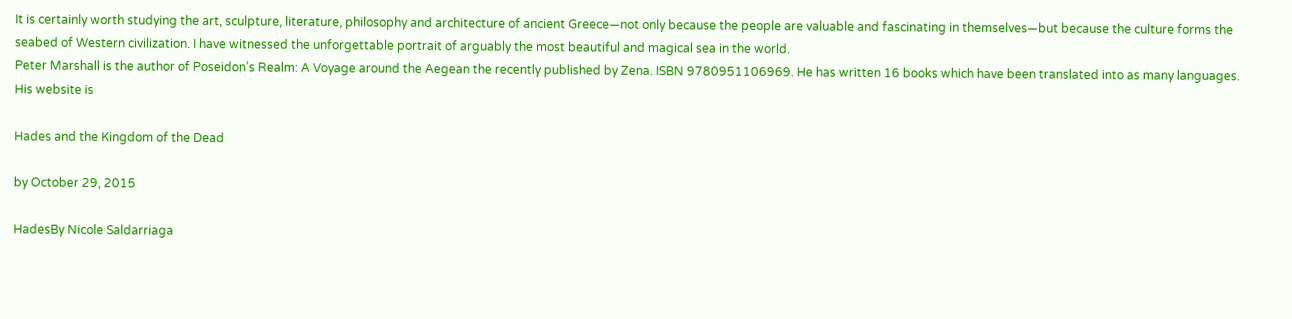It is certainly worth studying the art, sculpture, literature, philosophy and architecture of ancient Greece—not only because the people are valuable and fascinating in themselves—but because the culture forms the seabed of Western civilization. I have witnessed the unforgettable portrait of arguably the most beautiful and magical sea in the world.
Peter Marshall is the author of Poseidon’s Realm: A Voyage around the Aegean the recently published by Zena. ISBN 9780951106969. He has written 16 books which have been translated into as many languages. His website is

Hades and the Kingdom of the Dead

by October 29, 2015

HadesBy Nicole Saldarriaga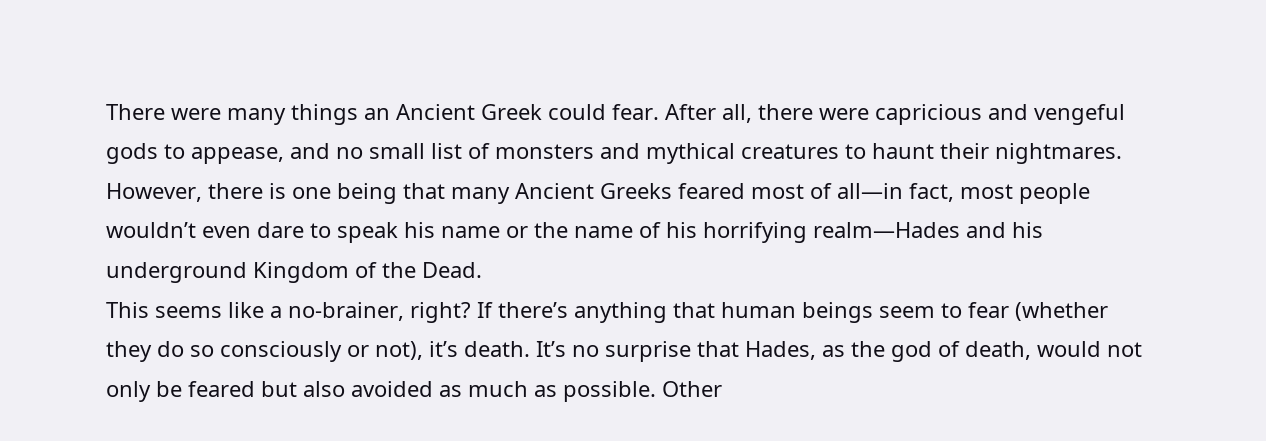There were many things an Ancient Greek could fear. After all, there were capricious and vengeful gods to appease, and no small list of monsters and mythical creatures to haunt their nightmares. However, there is one being that many Ancient Greeks feared most of all—in fact, most people wouldn’t even dare to speak his name or the name of his horrifying realm—Hades and his underground Kingdom of the Dead.
This seems like a no-brainer, right? If there’s anything that human beings seem to fear (whether they do so consciously or not), it’s death. It’s no surprise that Hades, as the god of death, would not only be feared but also avoided as much as possible. Other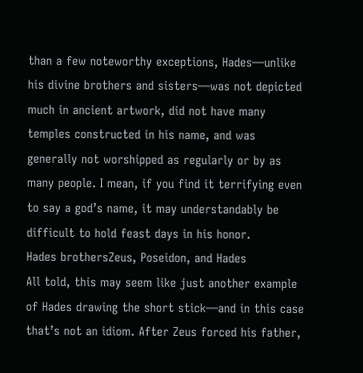than a few noteworthy exceptions, Hades—unlike his divine brothers and sisters—was not depicted much in ancient artwork, did not have many temples constructed in his name, and was generally not worshipped as regularly or by as many people. I mean, if you find it terrifying even to say a god’s name, it may understandably be difficult to hold feast days in his honor.
Hades brothersZeus, Poseidon, and Hades
All told, this may seem like just another example of Hades drawing the short stick—and in this case that’s not an idiom. After Zeus forced his father,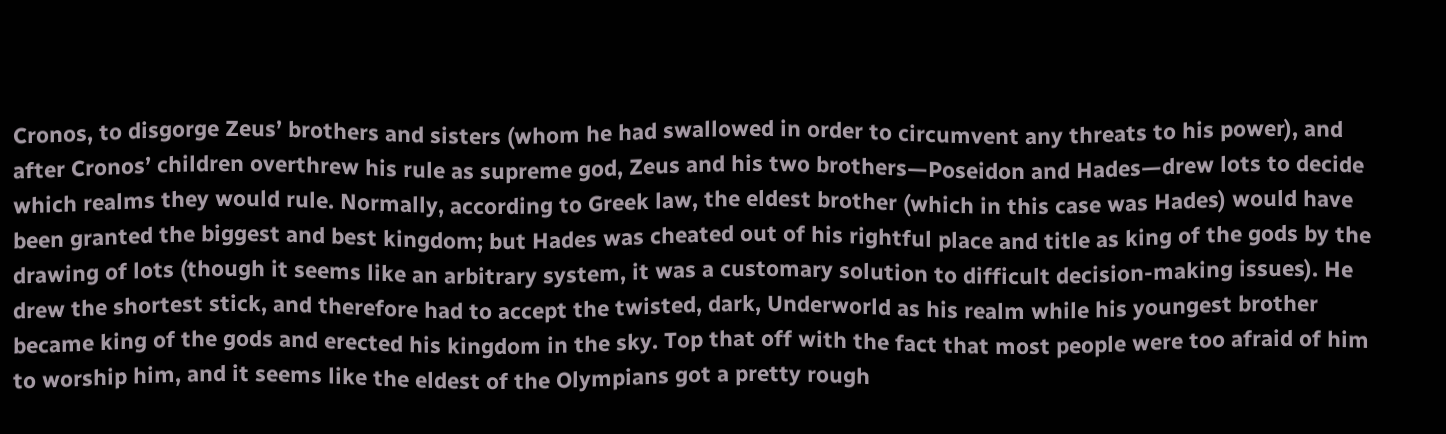Cronos, to disgorge Zeus’ brothers and sisters (whom he had swallowed in order to circumvent any threats to his power), and after Cronos’ children overthrew his rule as supreme god, Zeus and his two brothers—Poseidon and Hades—drew lots to decide which realms they would rule. Normally, according to Greek law, the eldest brother (which in this case was Hades) would have been granted the biggest and best kingdom; but Hades was cheated out of his rightful place and title as king of the gods by the drawing of lots (though it seems like an arbitrary system, it was a customary solution to difficult decision-making issues). He drew the shortest stick, and therefore had to accept the twisted, dark, Underworld as his realm while his youngest brother became king of the gods and erected his kingdom in the sky. Top that off with the fact that most people were too afraid of him to worship him, and it seems like the eldest of the Olympians got a pretty rough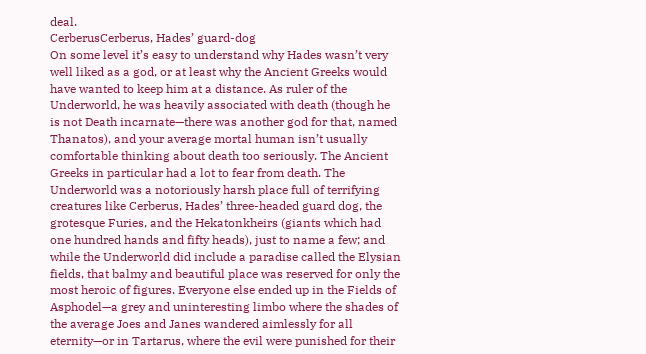deal.
CerberusCerberus, Hades’ guard-dog
On some level it’s easy to understand why Hades wasn’t very well liked as a god, or at least why the Ancient Greeks would have wanted to keep him at a distance. As ruler of the Underworld, he was heavily associated with death (though he is not Death incarnate—there was another god for that, named Thanatos), and your average mortal human isn’t usually comfortable thinking about death too seriously. The Ancient Greeks in particular had a lot to fear from death. The Underworld was a notoriously harsh place full of terrifying creatures like Cerberus, Hades’ three-headed guard dog, the grotesque Furies, and the Hekatonkheirs (giants which had one hundred hands and fifty heads), just to name a few; and while the Underworld did include a paradise called the Elysian fields, that balmy and beautiful place was reserved for only the most heroic of figures. Everyone else ended up in the Fields of Asphodel—a grey and uninteresting limbo where the shades of the average Joes and Janes wandered aimlessly for all eternity—or in Tartarus, where the evil were punished for their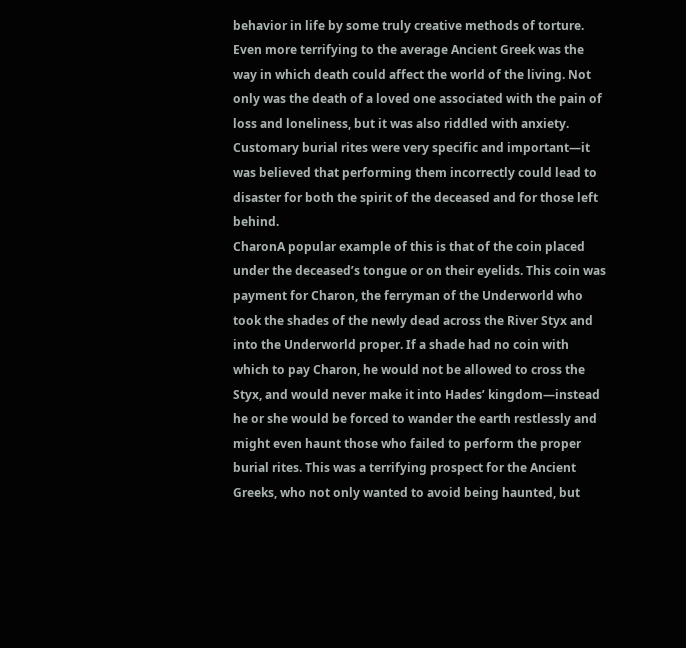behavior in life by some truly creative methods of torture.
Even more terrifying to the average Ancient Greek was the way in which death could affect the world of the living. Not only was the death of a loved one associated with the pain of loss and loneliness, but it was also riddled with anxiety. Customary burial rites were very specific and important—it was believed that performing them incorrectly could lead to disaster for both the spirit of the deceased and for those left behind.
CharonA popular example of this is that of the coin placed under the deceased’s tongue or on their eyelids. This coin was payment for Charon, the ferryman of the Underworld who took the shades of the newly dead across the River Styx and into the Underworld proper. If a shade had no coin with which to pay Charon, he would not be allowed to cross the Styx, and would never make it into Hades’ kingdom—instead he or she would be forced to wander the earth restlessly and might even haunt those who failed to perform the proper burial rites. This was a terrifying prospect for the Ancient Greeks, who not only wanted to avoid being haunted, but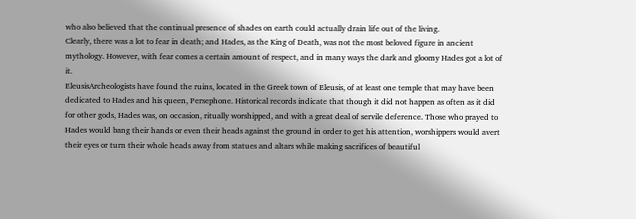who also believed that the continual presence of shades on earth could actually drain life out of the living.
Clearly, there was a lot to fear in death; and Hades, as the King of Death, was not the most beloved figure in ancient mythology. However, with fear comes a certain amount of respect, and in many ways the dark and gloomy Hades got a lot of it.
EleusisArcheologists have found the ruins, located in the Greek town of Eleusis, of at least one temple that may have been dedicated to Hades and his queen, Persephone. Historical records indicate that though it did not happen as often as it did for other gods, Hades was, on occasion, ritually worshipped, and with a great deal of servile deference. Those who prayed to Hades would bang their hands or even their heads against the ground in order to get his attention, worshippers would avert their eyes or turn their whole heads away from statues and altars while making sacrifices of beautiful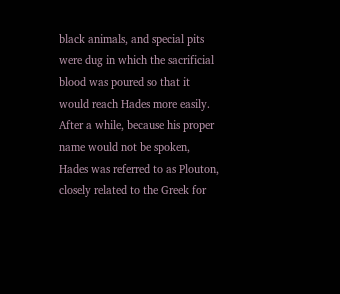black animals, and special pits were dug in which the sacrificial blood was poured so that it would reach Hades more easily. After a while, because his proper name would not be spoken, Hades was referred to as Plouton, closely related to the Greek for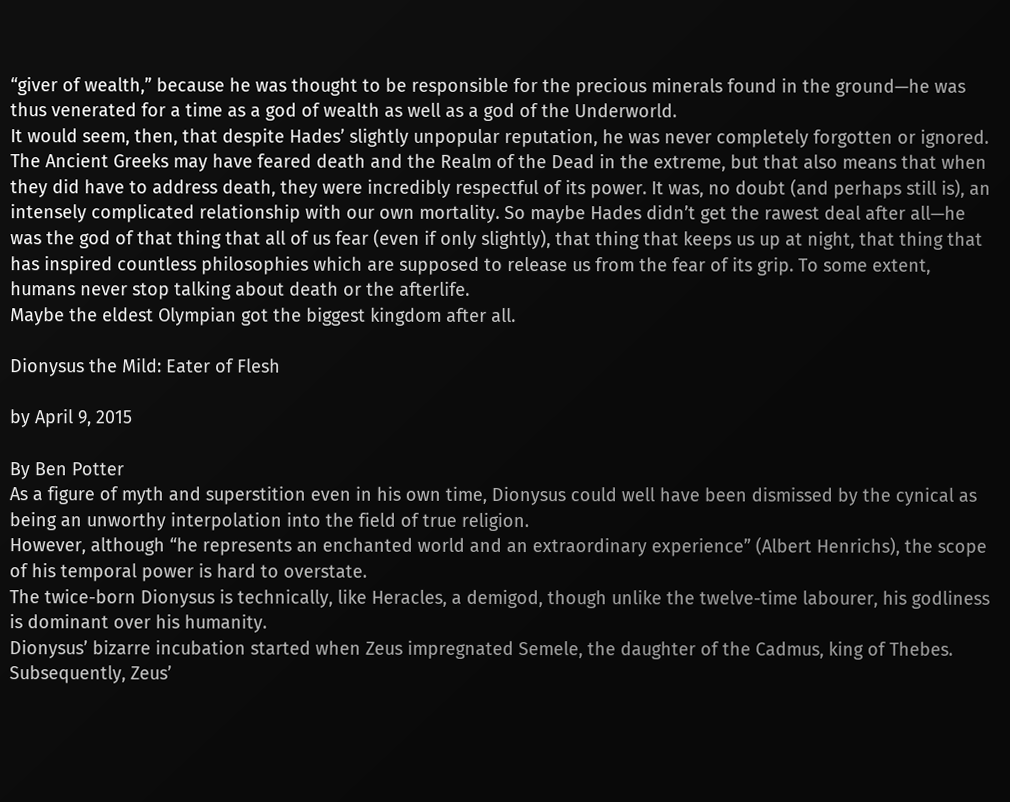“giver of wealth,” because he was thought to be responsible for the precious minerals found in the ground—he was thus venerated for a time as a god of wealth as well as a god of the Underworld.
It would seem, then, that despite Hades’ slightly unpopular reputation, he was never completely forgotten or ignored. The Ancient Greeks may have feared death and the Realm of the Dead in the extreme, but that also means that when they did have to address death, they were incredibly respectful of its power. It was, no doubt (and perhaps still is), an intensely complicated relationship with our own mortality. So maybe Hades didn’t get the rawest deal after all—he was the god of that thing that all of us fear (even if only slightly), that thing that keeps us up at night, that thing that has inspired countless philosophies which are supposed to release us from the fear of its grip. To some extent, humans never stop talking about death or the afterlife.
Maybe the eldest Olympian got the biggest kingdom after all.

Dionysus the Mild: Eater of Flesh

by April 9, 2015

By Ben Potter
As a figure of myth and superstition even in his own time, Dionysus could well have been dismissed by the cynical as being an unworthy interpolation into the field of true religion.
However, although “he represents an enchanted world and an extraordinary experience” (Albert Henrichs), the scope of his temporal power is hard to overstate.
The twice-born Dionysus is technically, like Heracles, a demigod, though unlike the twelve-time labourer, his godliness is dominant over his humanity.
Dionysus’ bizarre incubation started when Zeus impregnated Semele, the daughter of the Cadmus, king of Thebes.
Subsequently, Zeus’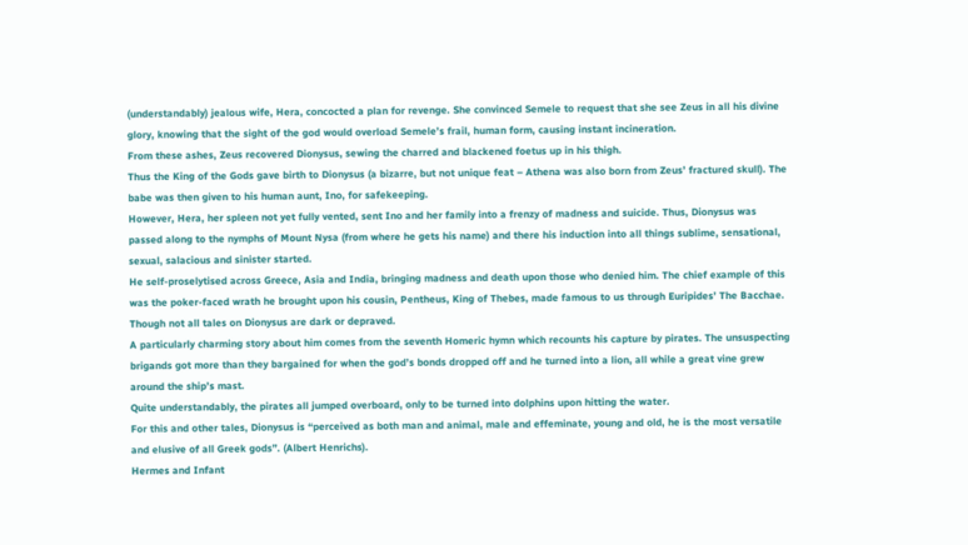(understandably) jealous wife, Hera, concocted a plan for revenge. She convinced Semele to request that she see Zeus in all his divine glory, knowing that the sight of the god would overload Semele’s frail, human form, causing instant incineration.
From these ashes, Zeus recovered Dionysus, sewing the charred and blackened foetus up in his thigh.
Thus the King of the Gods gave birth to Dionysus (a bizarre, but not unique feat – Athena was also born from Zeus’ fractured skull). The babe was then given to his human aunt, Ino, for safekeeping.
However, Hera, her spleen not yet fully vented, sent Ino and her family into a frenzy of madness and suicide. Thus, Dionysus was passed along to the nymphs of Mount Nysa (from where he gets his name) and there his induction into all things sublime, sensational, sexual, salacious and sinister started.
He self-proselytised across Greece, Asia and India, bringing madness and death upon those who denied him. The chief example of this was the poker-faced wrath he brought upon his cousin, Pentheus, King of Thebes, made famous to us through Euripides’ The Bacchae.
Though not all tales on Dionysus are dark or depraved.
A particularly charming story about him comes from the seventh Homeric hymn which recounts his capture by pirates. The unsuspecting brigands got more than they bargained for when the god’s bonds dropped off and he turned into a lion, all while a great vine grew around the ship’s mast.
Quite understandably, the pirates all jumped overboard, only to be turned into dolphins upon hitting the water.
For this and other tales, Dionysus is “perceived as both man and animal, male and effeminate, young and old, he is the most versatile and elusive of all Greek gods”. (Albert Henrichs).
Hermes and Infant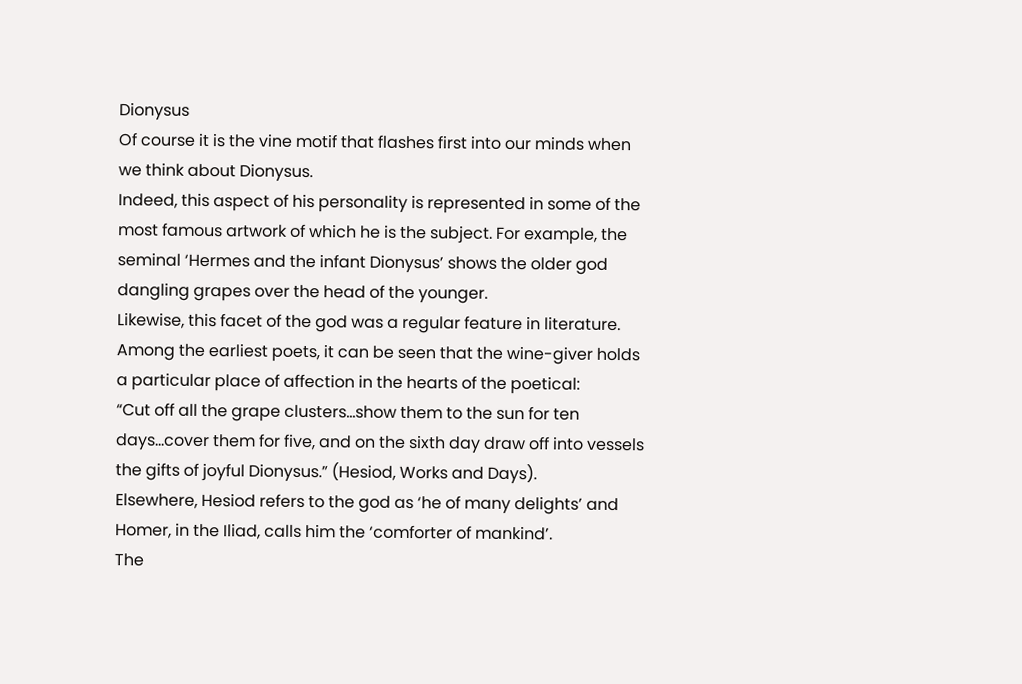Dionysus
Of course it is the vine motif that flashes first into our minds when we think about Dionysus.
Indeed, this aspect of his personality is represented in some of the most famous artwork of which he is the subject. For example, the seminal ‘Hermes and the infant Dionysus’ shows the older god dangling grapes over the head of the younger.
Likewise, this facet of the god was a regular feature in literature.
Among the earliest poets, it can be seen that the wine-giver holds a particular place of affection in the hearts of the poetical:
“Cut off all the grape clusters…show them to the sun for ten days…cover them for five, and on the sixth day draw off into vessels the gifts of joyful Dionysus.” (Hesiod, Works and Days).
Elsewhere, Hesiod refers to the god as ‘he of many delights’ and Homer, in the Iliad, calls him the ‘comforter of mankind’.
The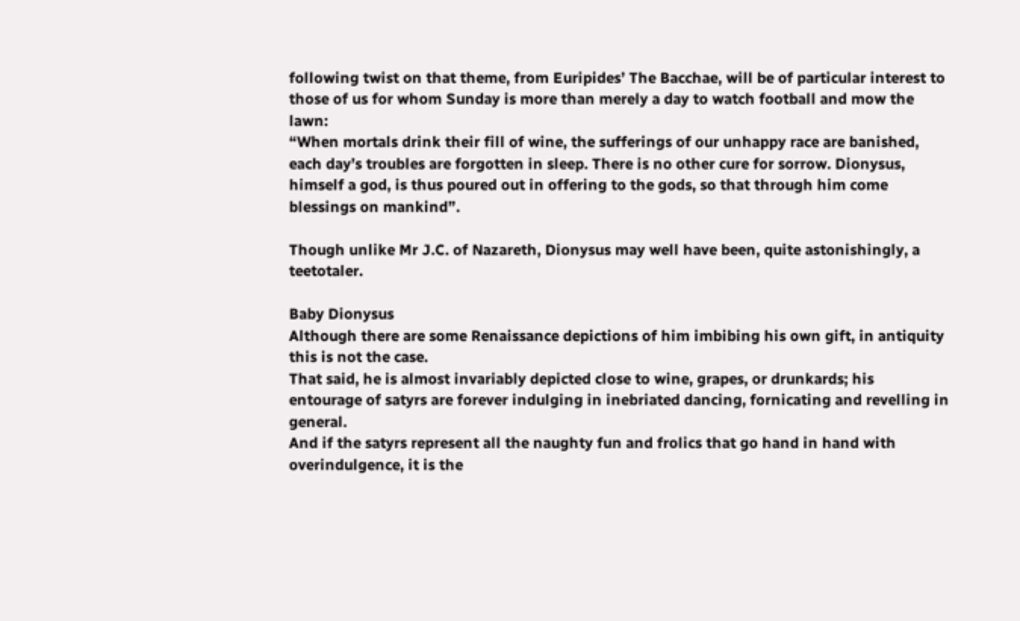following twist on that theme, from Euripides’ The Bacchae, will be of particular interest to those of us for whom Sunday is more than merely a day to watch football and mow the lawn:
“When mortals drink their fill of wine, the sufferings of our unhappy race are banished, each day’s troubles are forgotten in sleep. There is no other cure for sorrow. Dionysus, himself a god, is thus poured out in offering to the gods, so that through him come blessings on mankind”.

Though unlike Mr J.C. of Nazareth, Dionysus may well have been, quite astonishingly, a teetotaler.

Baby Dionysus
Although there are some Renaissance depictions of him imbibing his own gift, in antiquity this is not the case.
That said, he is almost invariably depicted close to wine, grapes, or drunkards; his entourage of satyrs are forever indulging in inebriated dancing, fornicating and revelling in general.
And if the satyrs represent all the naughty fun and frolics that go hand in hand with overindulgence, it is the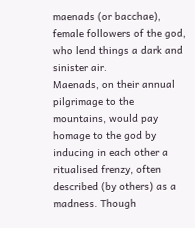maenads (or bacchae), female followers of the god, who lend things a dark and sinister air.
Maenads, on their annual pilgrimage to the mountains, would pay homage to the god by inducing in each other a ritualised frenzy, often described (by others) as a madness. Though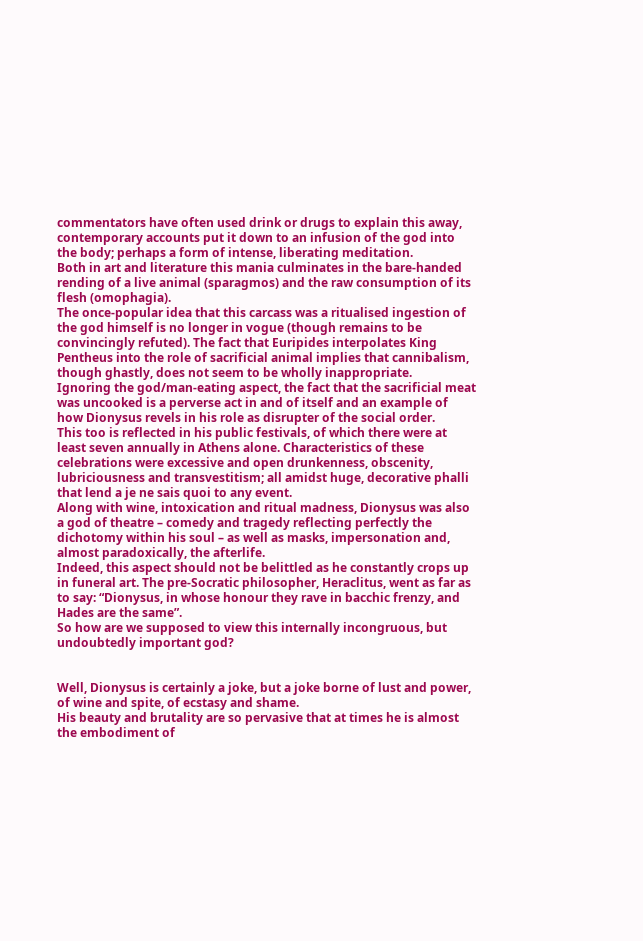commentators have often used drink or drugs to explain this away, contemporary accounts put it down to an infusion of the god into the body; perhaps a form of intense, liberating meditation.
Both in art and literature this mania culminates in the bare-handed rending of a live animal (sparagmos) and the raw consumption of its flesh (omophagia).
The once-popular idea that this carcass was a ritualised ingestion of the god himself is no longer in vogue (though remains to be convincingly refuted). The fact that Euripides interpolates King Pentheus into the role of sacrificial animal implies that cannibalism, though ghastly, does not seem to be wholly inappropriate.
Ignoring the god/man-eating aspect, the fact that the sacrificial meat was uncooked is a perverse act in and of itself and an example of how Dionysus revels in his role as disrupter of the social order.
This too is reflected in his public festivals, of which there were at least seven annually in Athens alone. Characteristics of these celebrations were excessive and open drunkenness, obscenity, lubriciousness and transvestitism; all amidst huge, decorative phalli that lend a je ne sais quoi to any event.
Along with wine, intoxication and ritual madness, Dionysus was also a god of theatre – comedy and tragedy reflecting perfectly the dichotomy within his soul – as well as masks, impersonation and, almost paradoxically, the afterlife.
Indeed, this aspect should not be belittled as he constantly crops up in funeral art. The pre-Socratic philosopher, Heraclitus, went as far as to say: “Dionysus, in whose honour they rave in bacchic frenzy, and Hades are the same”.
So how are we supposed to view this internally incongruous, but undoubtedly important god?


Well, Dionysus is certainly a joke, but a joke borne of lust and power, of wine and spite, of ecstasy and shame.
His beauty and brutality are so pervasive that at times he is almost the embodiment of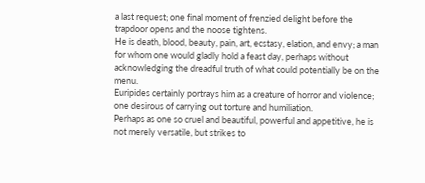a last request; one final moment of frenzied delight before the trapdoor opens and the noose tightens.
He is death, blood, beauty, pain, art, ecstasy, elation, and envy; a man for whom one would gladly hold a feast day, perhaps without acknowledging the dreadful truth of what could potentially be on the menu.
Euripides certainly portrays him as a creature of horror and violence; one desirous of carrying out torture and humiliation.
Perhaps as one so cruel and beautiful, powerful and appetitive, he is not merely versatile, but strikes to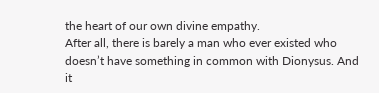the heart of our own divine empathy.
After all, there is barely a man who ever existed who doesn’t have something in common with Dionysus. And it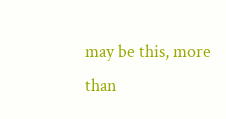may be this, more than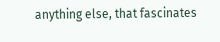anything else, that fascinates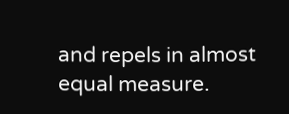and repels in almost equal measure.